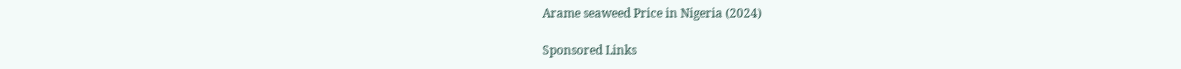Arame seaweed Price in Nigeria (2024)

Sponsored Links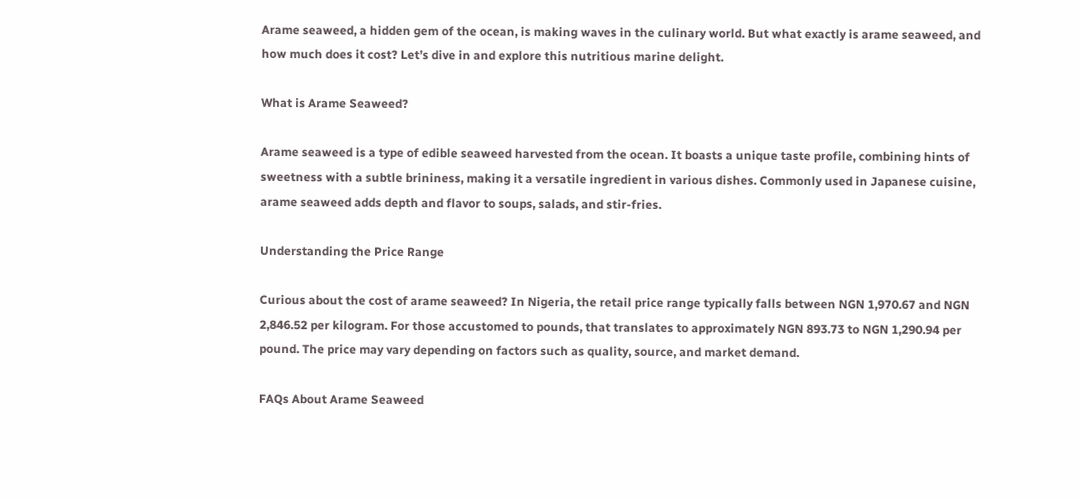Arame seaweed, a hidden gem of the ocean, is making waves in the culinary world. But what exactly is arame seaweed, and how much does it cost? Let’s dive in and explore this nutritious marine delight.

What is Arame Seaweed?

Arame seaweed is a type of edible seaweed harvested from the ocean. It boasts a unique taste profile, combining hints of sweetness with a subtle brininess, making it a versatile ingredient in various dishes. Commonly used in Japanese cuisine, arame seaweed adds depth and flavor to soups, salads, and stir-fries.

Understanding the Price Range

Curious about the cost of arame seaweed? In Nigeria, the retail price range typically falls between NGN 1,970.67 and NGN 2,846.52 per kilogram. For those accustomed to pounds, that translates to approximately NGN 893.73 to NGN 1,290.94 per pound. The price may vary depending on factors such as quality, source, and market demand.

FAQs About Arame Seaweed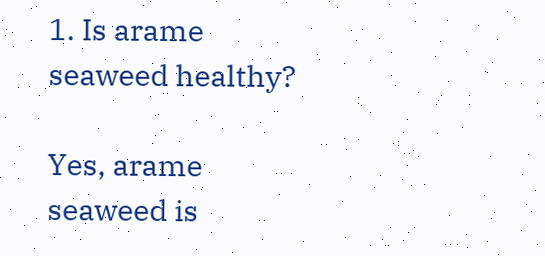1. Is arame seaweed healthy?

Yes, arame seaweed is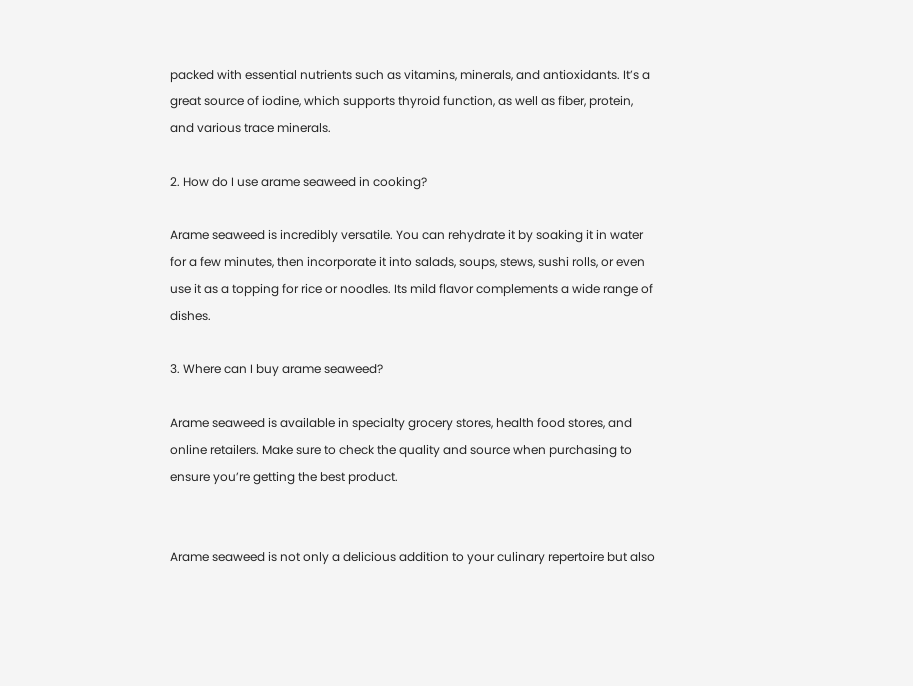packed with essential nutrients such as vitamins, minerals, and antioxidants. It’s a great source of iodine, which supports thyroid function, as well as fiber, protein, and various trace minerals.

2. How do I use arame seaweed in cooking?

Arame seaweed is incredibly versatile. You can rehydrate it by soaking it in water for a few minutes, then incorporate it into salads, soups, stews, sushi rolls, or even use it as a topping for rice or noodles. Its mild flavor complements a wide range of dishes.

3. Where can I buy arame seaweed?

Arame seaweed is available in specialty grocery stores, health food stores, and online retailers. Make sure to check the quality and source when purchasing to ensure you’re getting the best product.


Arame seaweed is not only a delicious addition to your culinary repertoire but also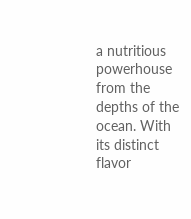a nutritious powerhouse from the depths of the ocean. With its distinct flavor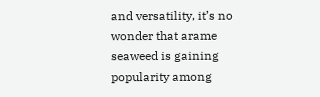and versatility, it’s no wonder that arame seaweed is gaining popularity among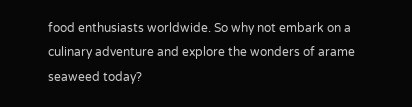food enthusiasts worldwide. So why not embark on a culinary adventure and explore the wonders of arame seaweed today?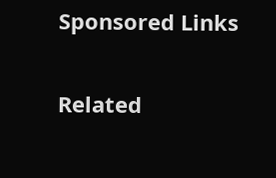Sponsored Links

Related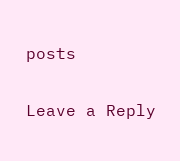posts

Leave a Reply